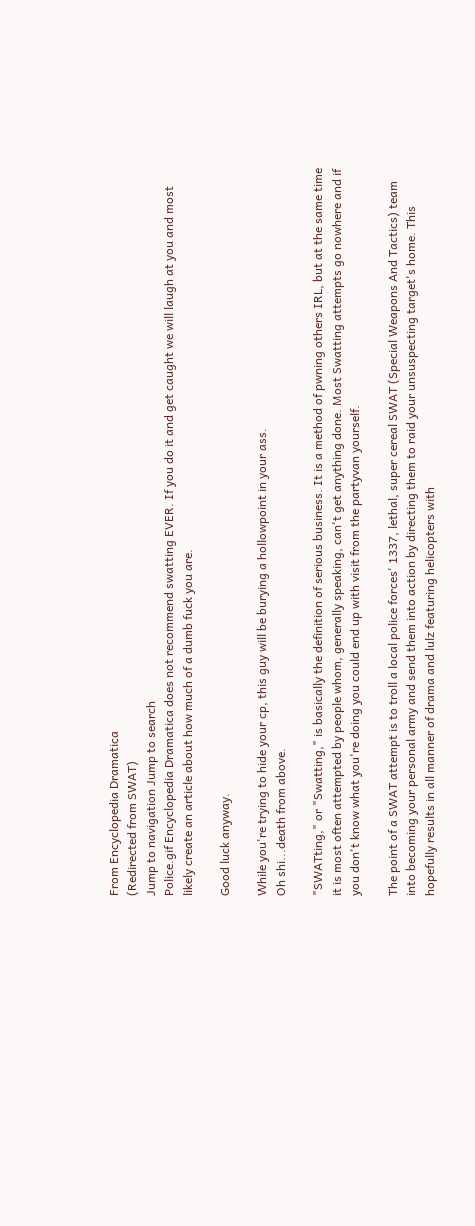From Encyclopedia Dramatica
(Redirected from SWAT)
Jump to navigation Jump to search
Police.gif Encyclopedia Dramatica does not recommend swatting EVER. If you do it and get caught we will laugh at you and most likely create an article about how much of a dumb fuck you are.

Good luck anyway.

While you're trying to hide your cp, this guy will be burying a hollowpoint in your ass.
Oh shi...death from above.

"SWATting," or "Swatting," is basically the definition of serious business. It is a method of pwning others IRL, but at the same time it is most often attempted by people whom, generally speaking, can't get anything done. Most Swatting attempts go nowhere and if you don't know what you're doing you could end up with visit from the partyvan yourself.

The point of a SWAT attempt is to troll a local police forces' 1337, lethal, super cereal SWAT (Special Weapons And Tactics) team into becoming your personal army and send them into action by directing them to raid your unsuspecting target's home. This hopefully results in all manner of drama and lulz featuring helicopters with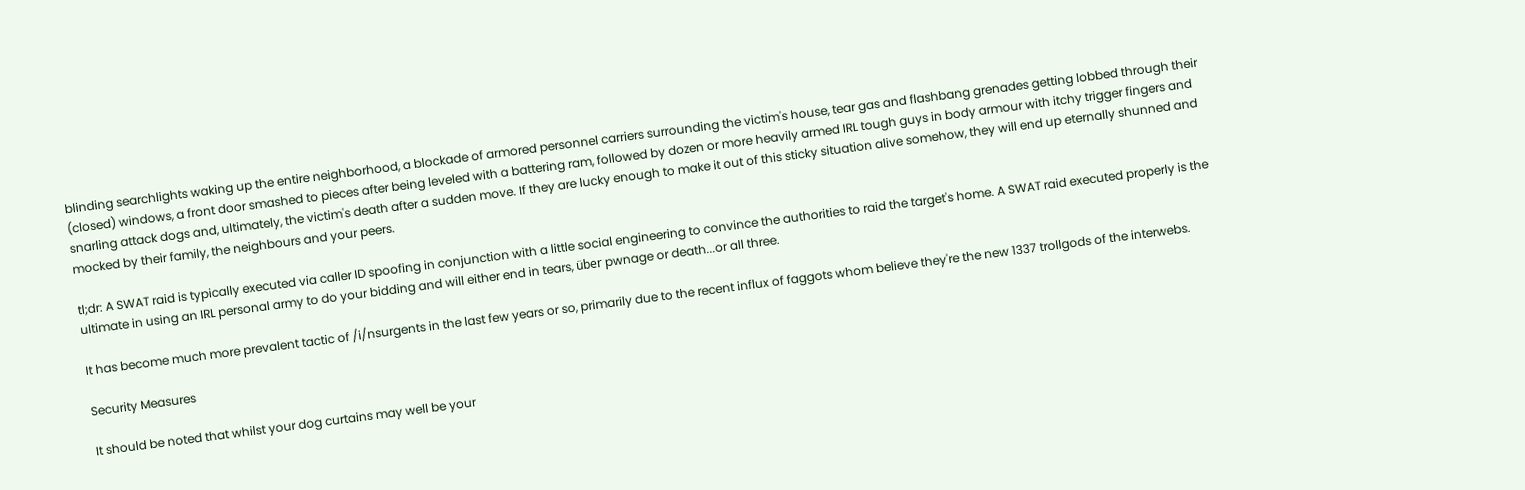blinding searchlights waking up the entire neighborhood, a blockade of armored personnel carriers surrounding the victim's house, tear gas and flashbang grenades getting lobbed through their (closed) windows, a front door smashed to pieces after being leveled with a battering ram, followed by dozen or more heavily armed IRL tough guys in body armour with itchy trigger fingers and snarling attack dogs and, ultimately, the victim's death after a sudden move. If they are lucky enough to make it out of this sticky situation alive somehow, they will end up eternally shunned and mocked by their family, the neighbours and your peers.

tl;dr: A SWAT raid is typically executed via caller ID spoofing in conjunction with a little social engineering to convince the authorities to raid the target's home. A SWAT raid executed properly is the ultimate in using an IRL personal army to do your bidding and will either end in tears, über pwnage or death...or all three.

It has become much more prevalent tactic of /i/nsurgents in the last few years or so, primarily due to the recent influx of faggots whom believe they're the new 1337 trollgods of the interwebs.

Security Measures

It should be noted that whilst your dog curtains may well be your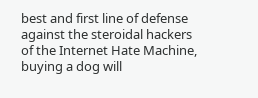best and first line of defense against the steroidal hackers of the Internet Hate Machine, buying a dog will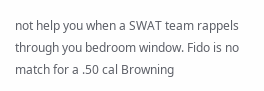not help you when a SWAT team rappels through you bedroom window. Fido is no match for a .50 cal Browning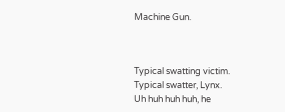Machine Gun.



Typical swatting victim.
Typical swatter, Lynx.
Uh huh huh huh, he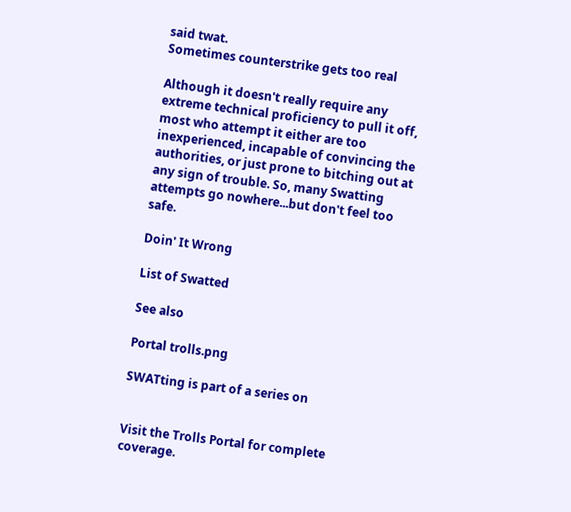said twat.
Sometimes counterstrike gets too real

Although it doesn't really require any extreme technical proficiency to pull it off, most who attempt it either are too inexperienced, incapable of convincing the authorities, or just prone to bitching out at any sign of trouble. So, many Swatting attempts go nowhere...but don't feel too safe.

Doin' It Wrong

List of Swatted

See also

Portal trolls.png

SWATting is part of a series on


Visit the Trolls Portal for complete coverage.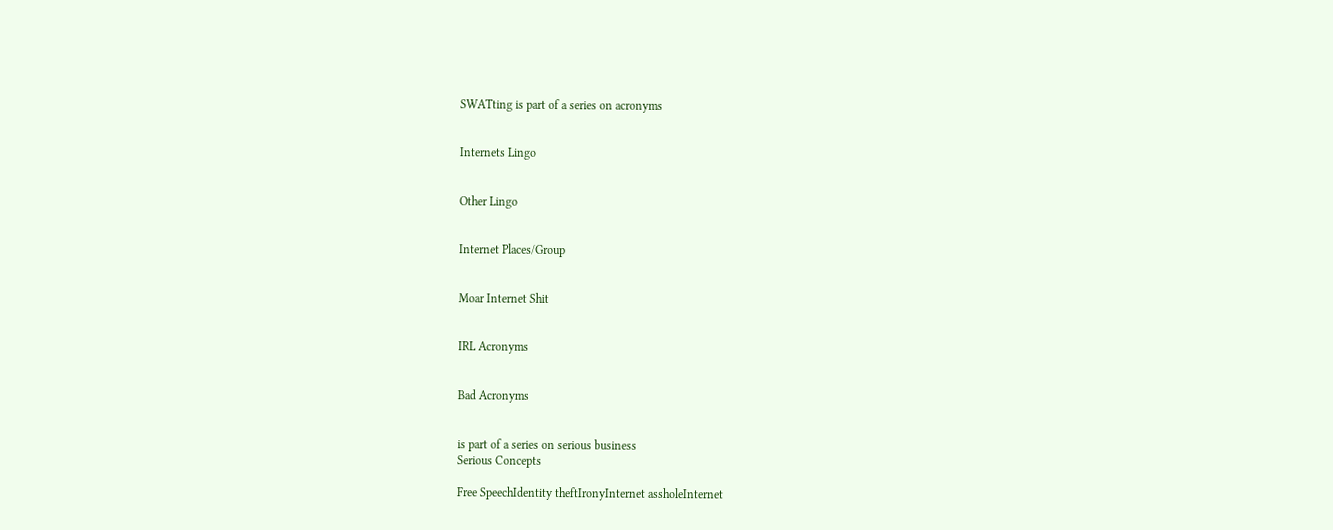SWATting is part of a series on acronyms


Internets Lingo


Other Lingo


Internet Places/Group


Moar Internet Shit


IRL Acronyms


Bad Acronyms


is part of a series on serious business
Serious Concepts

Free SpeechIdentity theftIronyInternet assholeInternet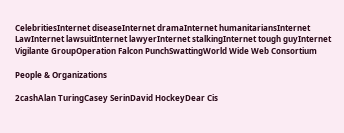CelebritiesInternet diseaseInternet dramaInternet humanitariansInternet LawInternet lawsuitInternet lawyerInternet stalkingInternet tough guyInternet Vigilante GroupOperation Falcon PunchSwattingWorld Wide Web Consortium

People & Organizations

2cashAlan TuringCasey SerinDavid HockeyDear Cis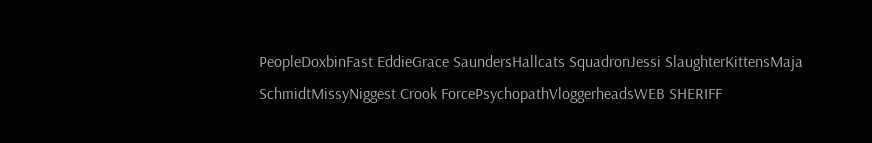PeopleDoxbinFast EddieGrace SaundersHallcats SquadronJessi SlaughterKittensMaja SchmidtMissyNiggest Crook ForcePsychopathVloggerheadsWEB SHERIFF